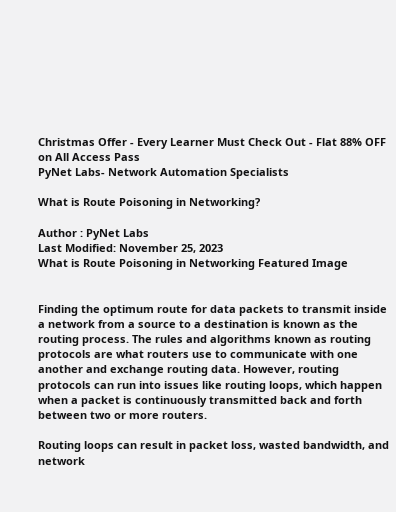Christmas Offer - Every Learner Must Check Out - Flat 88% OFF on All Access Pass
PyNet Labs- Network Automation Specialists

What is Route Poisoning in Networking?

Author : PyNet Labs
Last Modified: November 25, 2023
What is Route Poisoning in Networking Featured Image


Finding the optimum route for data packets to transmit inside a network from a source to a destination is known as the routing process. The rules and algorithms known as routing protocols are what routers use to communicate with one another and exchange routing data. However, routing protocols can run into issues like routing loops, which happen when a packet is continuously transmitted back and forth between two or more routers.

Routing loops can result in packet loss, wasted bandwidth, and network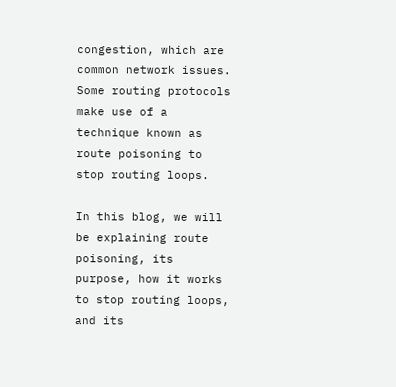congestion, which are common network issues. Some routing protocols make use of a technique known as route poisoning to stop routing loops.

In this blog, we will be explaining route poisoning, its purpose, how it works to stop routing loops, and its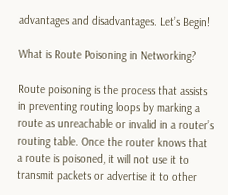advantages and disadvantages. Let’s Begin!

What is Route Poisoning in Networking?

Route poisoning is the process that assists in preventing routing loops by marking a route as unreachable or invalid in a router’s routing table. Once the router knows that a route is poisoned, it will not use it to transmit packets or advertise it to other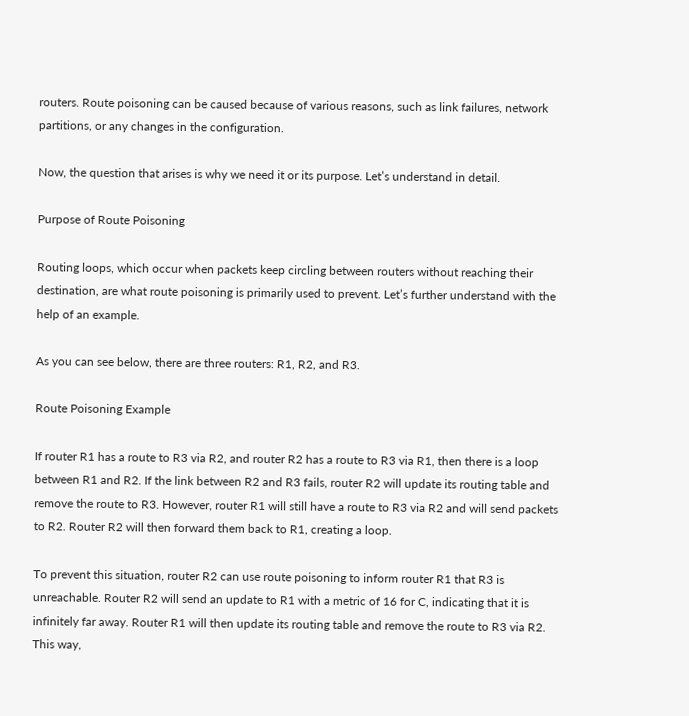routers. Route poisoning can be caused because of various reasons, such as link failures, network partitions, or any changes in the configuration.

Now, the question that arises is why we need it or its purpose. Let’s understand in detail.

Purpose of Route Poisoning

Routing loops, which occur when packets keep circling between routers without reaching their destination, are what route poisoning is primarily used to prevent. Let’s further understand with the help of an example.

As you can see below, there are three routers: R1, R2, and R3.

Route Poisoning Example

If router R1 has a route to R3 via R2, and router R2 has a route to R3 via R1, then there is a loop between R1 and R2. If the link between R2 and R3 fails, router R2 will update its routing table and remove the route to R3. However, router R1 will still have a route to R3 via R2 and will send packets to R2. Router R2 will then forward them back to R1, creating a loop.

To prevent this situation, router R2 can use route poisoning to inform router R1 that R3 is unreachable. Router R2 will send an update to R1 with a metric of 16 for C, indicating that it is infinitely far away. Router R1 will then update its routing table and remove the route to R3 via R2. This way,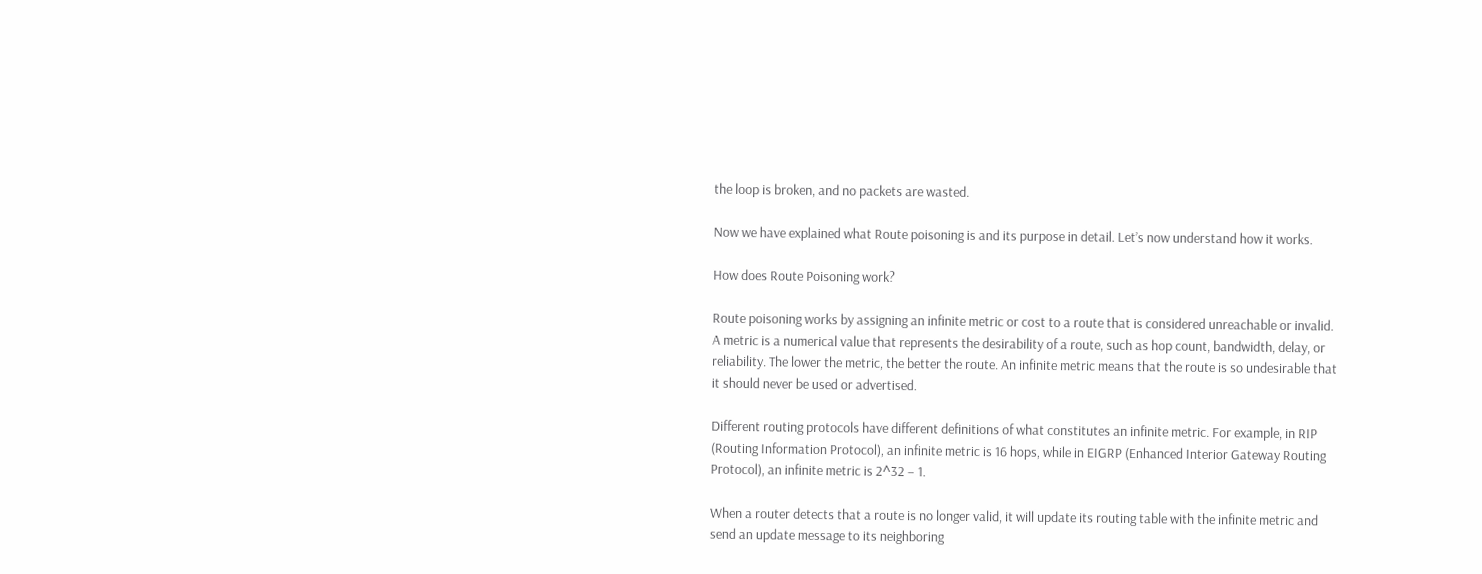the loop is broken, and no packets are wasted.

Now we have explained what Route poisoning is and its purpose in detail. Let’s now understand how it works.

How does Route Poisoning work?

Route poisoning works by assigning an infinite metric or cost to a route that is considered unreachable or invalid. A metric is a numerical value that represents the desirability of a route, such as hop count, bandwidth, delay, or reliability. The lower the metric, the better the route. An infinite metric means that the route is so undesirable that it should never be used or advertised.

Different routing protocols have different definitions of what constitutes an infinite metric. For example, in RIP (Routing Information Protocol), an infinite metric is 16 hops, while in EIGRP (Enhanced Interior Gateway Routing Protocol), an infinite metric is 2^32 – 1.

When a router detects that a route is no longer valid, it will update its routing table with the infinite metric and send an update message to its neighboring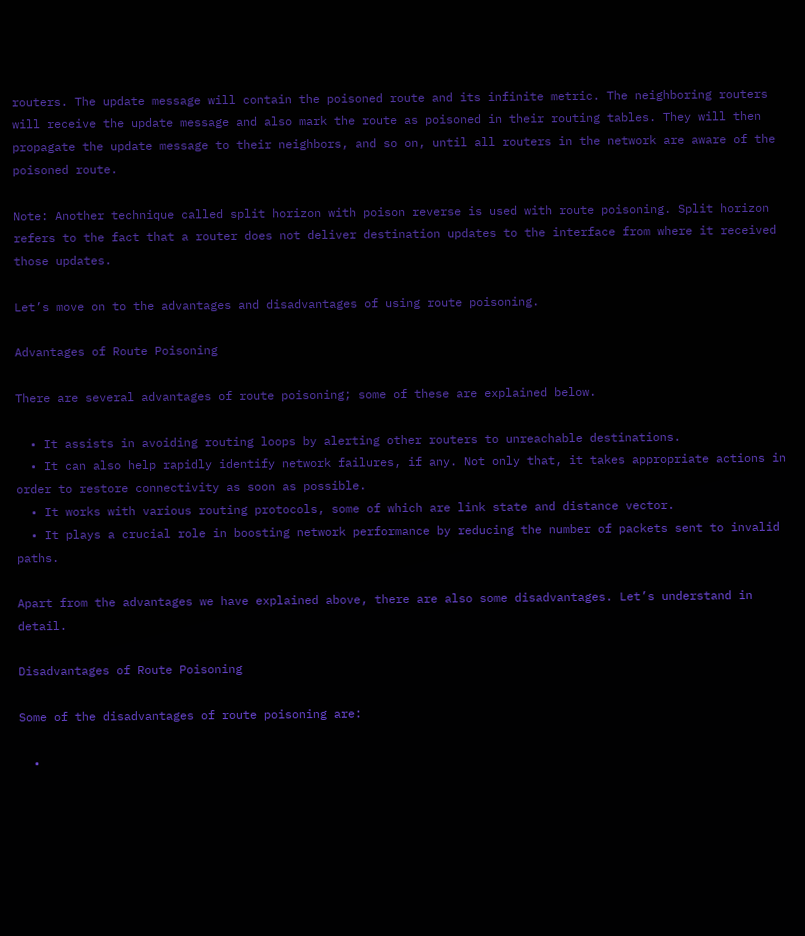routers. The update message will contain the poisoned route and its infinite metric. The neighboring routers will receive the update message and also mark the route as poisoned in their routing tables. They will then propagate the update message to their neighbors, and so on, until all routers in the network are aware of the poisoned route.

Note: Another technique called split horizon with poison reverse is used with route poisoning. Split horizon refers to the fact that a router does not deliver destination updates to the interface from where it received those updates.

Let’s move on to the advantages and disadvantages of using route poisoning.

Advantages of Route Poisoning

There are several advantages of route poisoning; some of these are explained below.

  • It assists in avoiding routing loops by alerting other routers to unreachable destinations.
  • It can also help rapidly identify network failures, if any. Not only that, it takes appropriate actions in order to restore connectivity as soon as possible.
  • It works with various routing protocols, some of which are link state and distance vector.
  • It plays a crucial role in boosting network performance by reducing the number of packets sent to invalid paths.

Apart from the advantages we have explained above, there are also some disadvantages. Let’s understand in detail.

Disadvantages of Route Poisoning

Some of the disadvantages of route poisoning are:

  •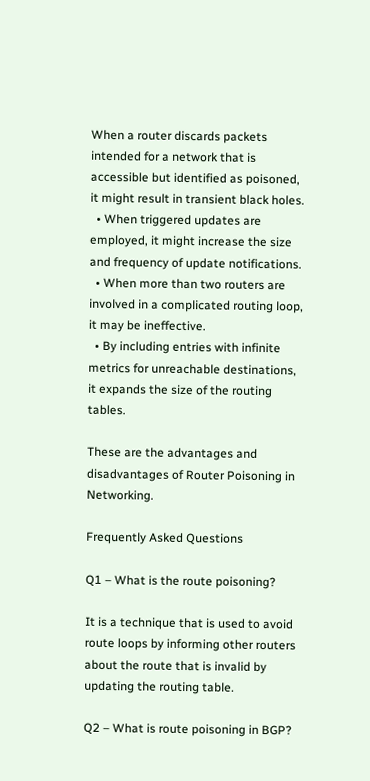When a router discards packets intended for a network that is accessible but identified as poisoned, it might result in transient black holes.
  • When triggered updates are employed, it might increase the size and frequency of update notifications.
  • When more than two routers are involved in a complicated routing loop, it may be ineffective.
  • By including entries with infinite metrics for unreachable destinations, it expands the size of the routing tables.

These are the advantages and disadvantages of Router Poisoning in Networking.

Frequently Asked Questions

Q1 – What is the route poisoning?

It is a technique that is used to avoid route loops by informing other routers about the route that is invalid by updating the routing table.

Q2 – What is route poisoning in BGP?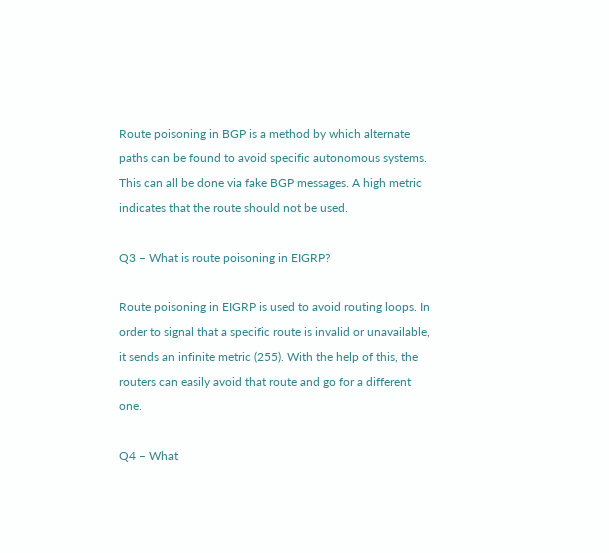Route poisoning in BGP is a method by which alternate paths can be found to avoid specific autonomous systems. This can all be done via fake BGP messages. A high metric indicates that the route should not be used.

Q3 – What is route poisoning in EIGRP?

Route poisoning in EIGRP is used to avoid routing loops. In order to signal that a specific route is invalid or unavailable, it sends an infinite metric (255). With the help of this, the routers can easily avoid that route and go for a different one.

Q4 – What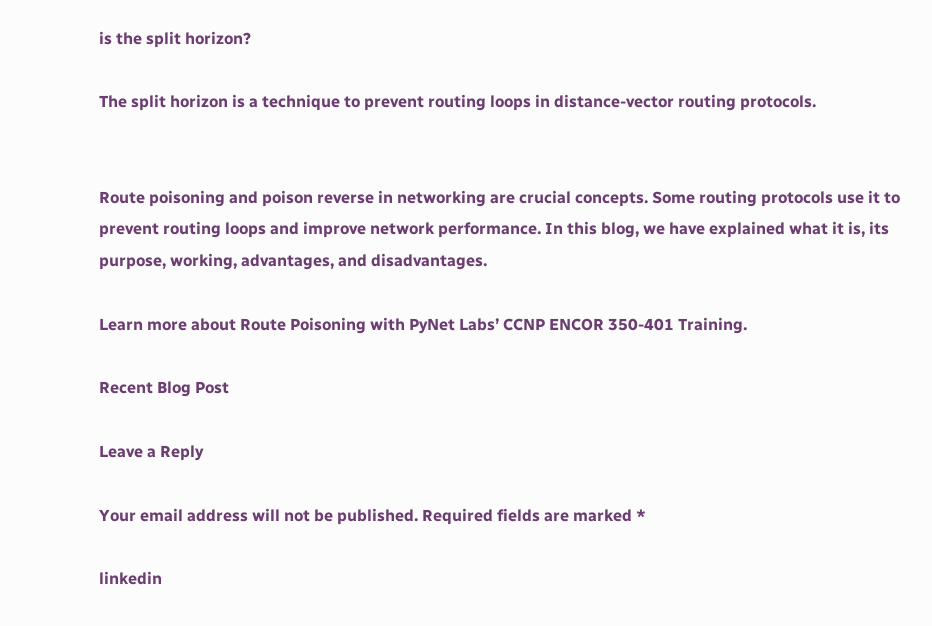is the split horizon?

The split horizon is a technique to prevent routing loops in distance-vector routing protocols.


Route poisoning and poison reverse in networking are crucial concepts. Some routing protocols use it to prevent routing loops and improve network performance. In this blog, we have explained what it is, its purpose, working, advantages, and disadvantages.

Learn more about Route Poisoning with PyNet Labs’ CCNP ENCOR 350-401 Training.

Recent Blog Post

Leave a Reply

Your email address will not be published. Required fields are marked *

linkedin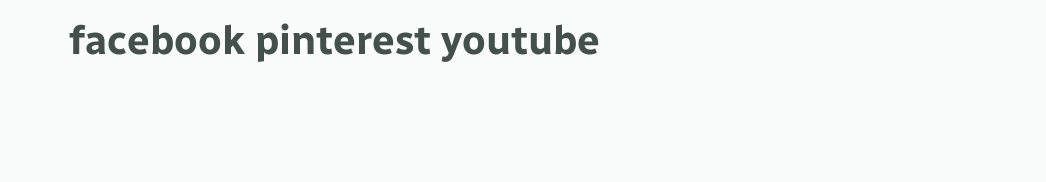facebook pinterest youtube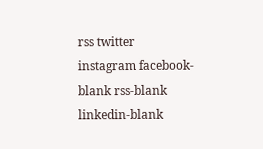rss twitter instagram facebook-blank rss-blank linkedin-blank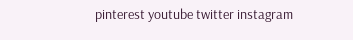pinterest youtube twitter instagram